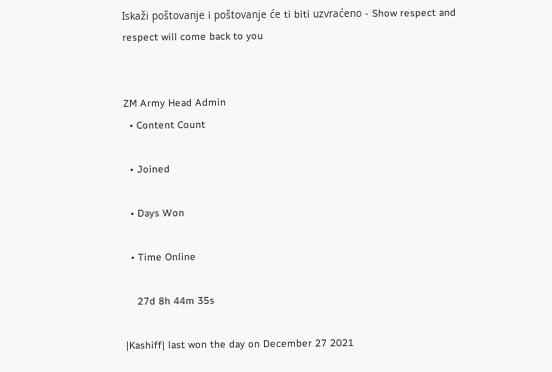Iskaži poštovanje i poštovanje će ti biti uzvraćeno - Show respect and respect will come back to you


ZM Army Head Admin
  • Content Count

  • Joined

  • Days Won

  • Time Online

    27d 8h 44m 35s

|Kashiff| last won the day on December 27 2021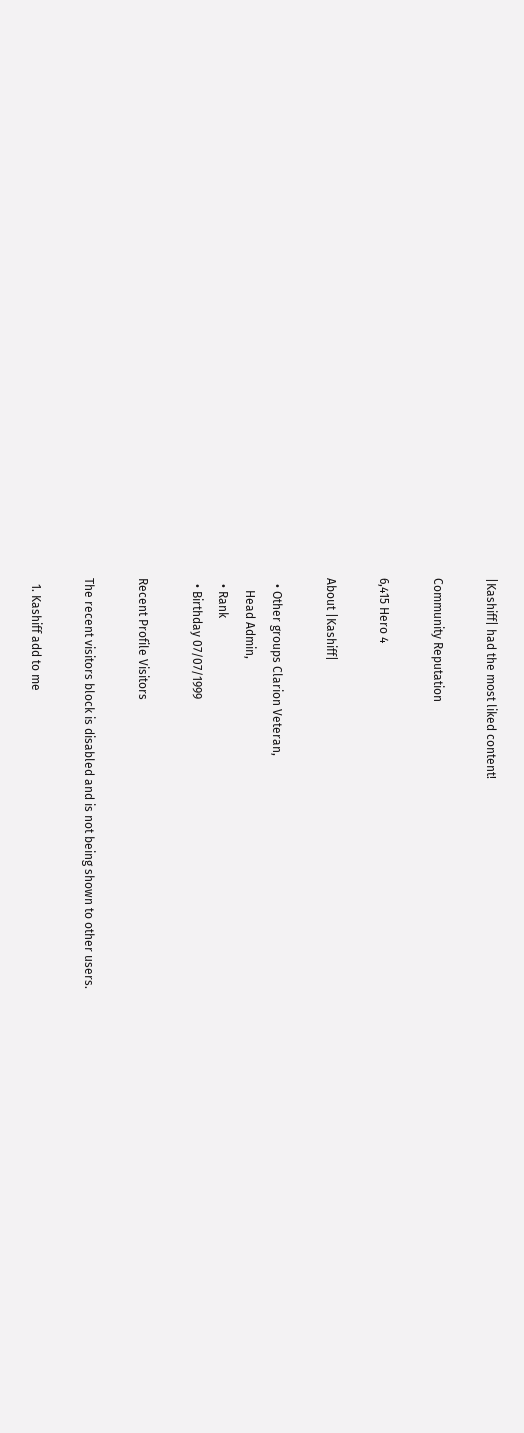|Kashiff| had the most liked content!

Community Reputation

6,415 Hero 4

About |Kashiff|

  • Other groups Clarion Veteran,
    Head Admin,
  • Rank
  • Birthday 07/07/1999

Recent Profile Visitors

The recent visitors block is disabled and is not being shown to other users.

  1. Kashiff add to me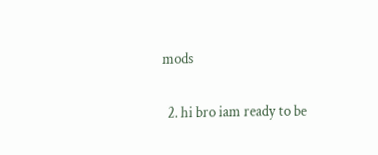mods

  2. hi bro iam ready to be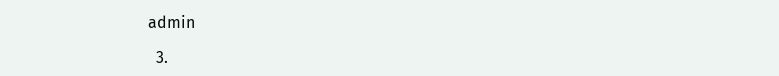admin

  3.